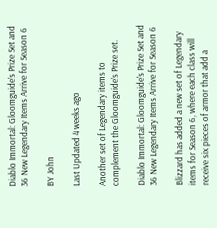Diablo Immortal: Gloomguide’s Prize Set and 36 New Legendary Items Arrive for Season 6

BY John

Last Updated 4 weeks ago

Another set of Legendary items to complement the Gloomguide’s Prize set.

Diablo Immortal: Gloomguide's Prize Set and 36 New Legendary Items Arrive for Season 6

Blizzard has added a new set of Legendary items for Season 6, where each class will receive six pieces of armor that add a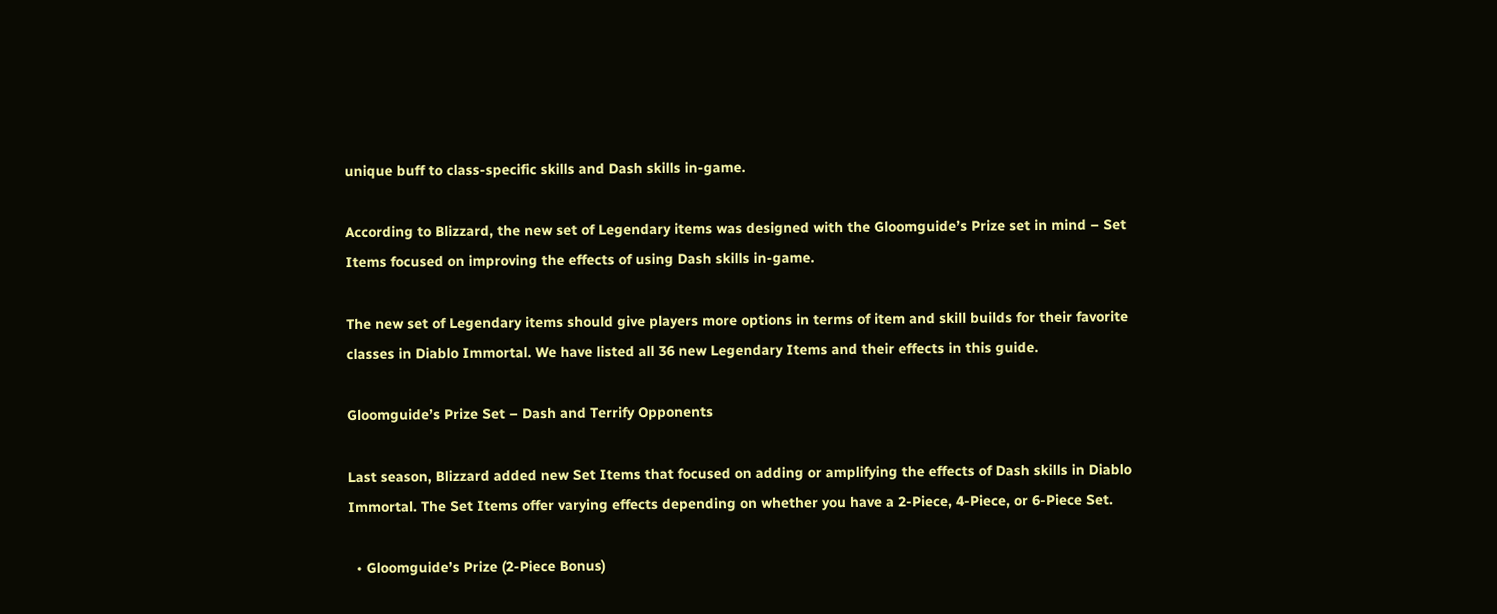unique buff to class-specific skills and Dash skills in-game.

According to Blizzard, the new set of Legendary items was designed with the Gloomguide’s Prize set in mind – Set Items focused on improving the effects of using Dash skills in-game.

The new set of Legendary items should give players more options in terms of item and skill builds for their favorite classes in Diablo Immortal. We have listed all 36 new Legendary Items and their effects in this guide.

Gloomguide’s Prize Set – Dash and Terrify Opponents

Last season, Blizzard added new Set Items that focused on adding or amplifying the effects of Dash skills in Diablo Immortal. The Set Items offer varying effects depending on whether you have a 2-Piece, 4-Piece, or 6-Piece Set.

  • Gloomguide’s Prize (2-Piece Bonus)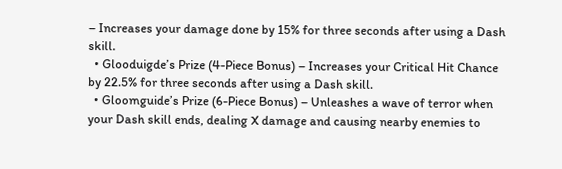– Increases your damage done by 15% for three seconds after using a Dash skill.
  • Glooduigde’s Prize (4-Piece Bonus) – Increases your Critical Hit Chance by 22.5% for three seconds after using a Dash skill.
  • Gloomguide’s Prize (6-Piece Bonus) – Unleashes a wave of terror when your Dash skill ends, dealing X damage and causing nearby enemies to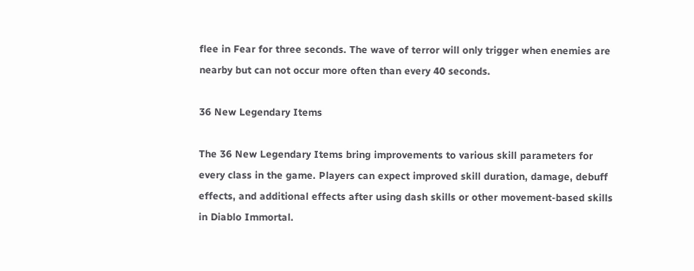flee in Fear for three seconds. The wave of terror will only trigger when enemies are nearby but can not occur more often than every 40 seconds.

36 New Legendary Items

The 36 New Legendary Items bring improvements to various skill parameters for every class in the game. Players can expect improved skill duration, damage, debuff effects, and additional effects after using dash skills or other movement-based skills in Diablo Immortal.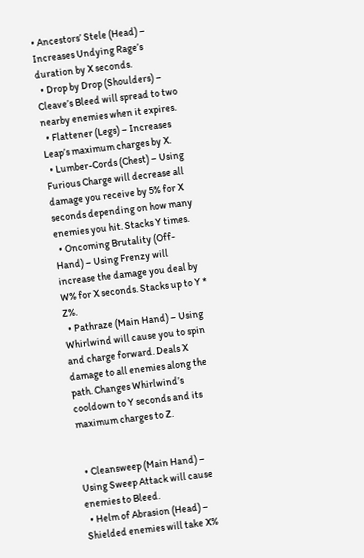• Ancestors’ Stele (Head) – Increases Undying Rage’s duration by X seconds.
  • Drop by Drop (Shoulders) – Cleave’s Bleed will spread to two nearby enemies when it expires.
  • Flattener (Legs) – Increases Leap’s maximum charges by X.
  • Lumber-Cords (Chest) – Using Furious Charge will decrease all damage you receive by 5% for X seconds depending on how many enemies you hit. Stacks Y times.
  • Oncoming Brutality (Off-Hand) – Using Frenzy will increase the damage you deal by W% for X seconds. Stacks up to Y * Z%.
  • Pathraze (Main Hand) – Using Whirlwind will cause you to spin and charge forward. Deals X damage to all enemies along the path. Changes Whirlwind’s cooldown to Y seconds and its maximum charges to Z.


  • Cleansweep (Main Hand) – Using Sweep Attack will cause enemies to Bleed.
  • Helm of Abrasion (Head) – Shielded enemies will take X%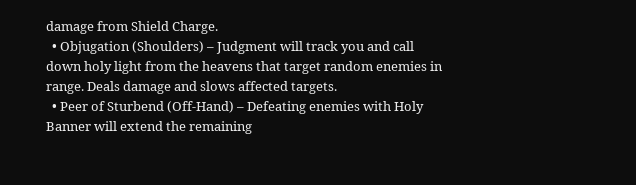damage from Shield Charge.
  • Objugation (Shoulders) – Judgment will track you and call down holy light from the heavens that target random enemies in range. Deals damage and slows affected targets.
  • Peer of Sturbend (Off-Hand) – Defeating enemies with Holy Banner will extend the remaining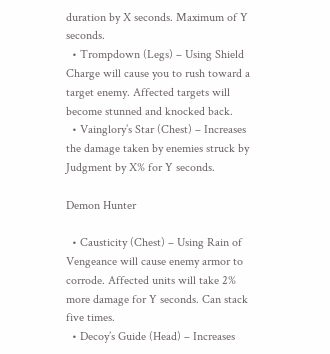duration by X seconds. Maximum of Y seconds.
  • Trompdown (Legs) – Using Shield Charge will cause you to rush toward a target enemy. Affected targets will become stunned and knocked back.
  • Vainglory’s Star (Chest) – Increases the damage taken by enemies struck by Judgment by X% for Y seconds.

Demon Hunter

  • Causticity (Chest) – Using Rain of Vengeance will cause enemy armor to corrode. Affected units will take 2% more damage for Y seconds. Can stack five times.
  • Decoy’s Guide (Head) – Increases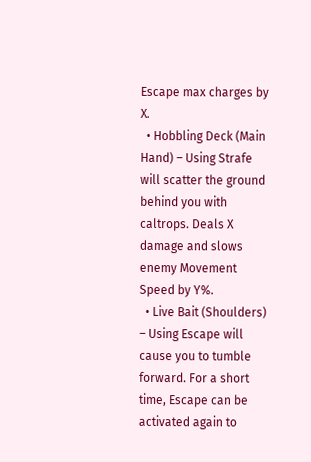Escape max charges by X.
  • Hobbling Deck (Main Hand) – Using Strafe will scatter the ground behind you with caltrops. Deals X damage and slows enemy Movement Speed by Y%.
  • Live Bait (Shoulders) – Using Escape will cause you to tumble forward. For a short time, Escape can be activated again to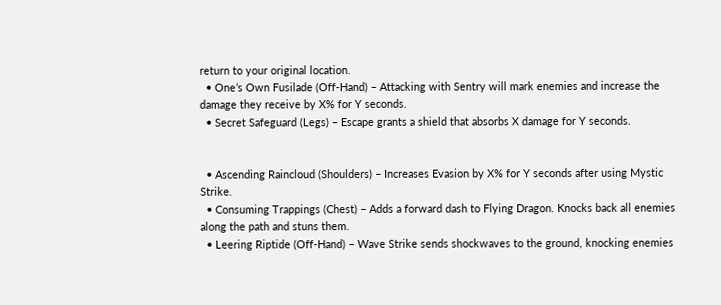return to your original location.
  • One’s Own Fusilade (Off-Hand) – Attacking with Sentry will mark enemies and increase the damage they receive by X% for Y seconds.
  • Secret Safeguard (Legs) – Escape grants a shield that absorbs X damage for Y seconds.


  • Ascending Raincloud (Shoulders) – Increases Evasion by X% for Y seconds after using Mystic Strike.
  • Consuming Trappings (Chest) – Adds a forward dash to Flying Dragon. Knocks back all enemies along the path and stuns them.
  • Leering Riptide (Off-Hand) – Wave Strike sends shockwaves to the ground, knocking enemies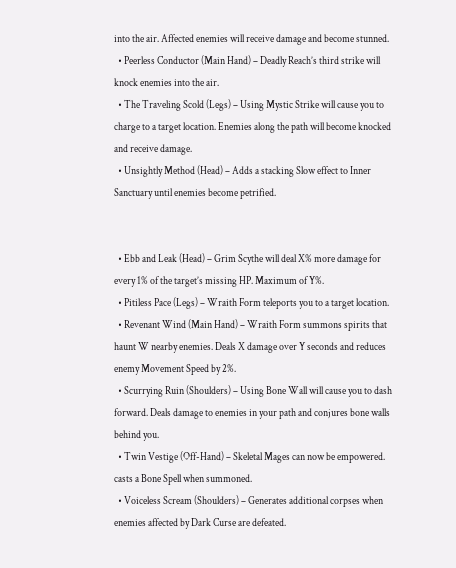into the air. Affected enemies will receive damage and become stunned.
  • Peerless Conductor (Main Hand) – Deadly Reach’s third strike will knock enemies into the air.
  • The Traveling Scold (Legs) – Using Mystic Strike will cause you to charge to a target location. Enemies along the path will become knocked and receive damage.
  • Unsightly Method (Head) – Adds a stacking Slow effect to Inner Sanctuary until enemies become petrified.


  • Ebb and Leak (Head) – Grim Scythe will deal X% more damage for every 1% of the target’s missing HP. Maximum of Y%.
  • Pitiless Pace (Legs) – Wraith Form teleports you to a target location.
  • Revenant Wind (Main Hand) – Wraith Form summons spirits that haunt W nearby enemies. Deals X damage over Y seconds and reduces enemy Movement Speed by 2%.
  • Scurrying Ruin (Shoulders) – Using Bone Wall will cause you to dash forward. Deals damage to enemies in your path and conjures bone walls behind you.
  • Twin Vestige (Off-Hand) – Skeletal Mages can now be empowered. casts a Bone Spell when summoned.
  • Voiceless Scream (Shoulders) – Generates additional corpses when enemies affected by Dark Curse are defeated.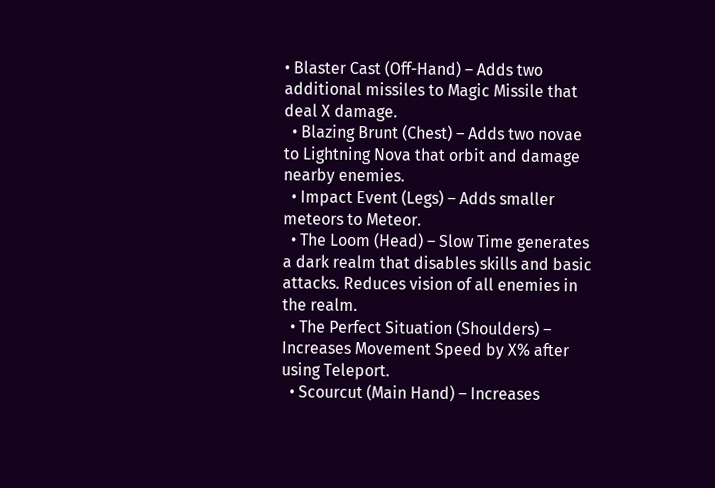• Blaster Cast (Off-Hand) – Adds two additional missiles to Magic Missile that deal X damage.
  • Blazing Brunt (Chest) – Adds two novae to Lightning Nova that orbit and damage nearby enemies.
  • Impact Event (Legs) – Adds smaller meteors to Meteor.
  • The Loom (Head) – Slow Time generates a dark realm that disables skills and basic attacks. Reduces vision of all enemies in the realm.
  • The Perfect Situation (Shoulders) – Increases Movement Speed by X% after using Teleport.
  • Scourcut (Main Hand) – Increases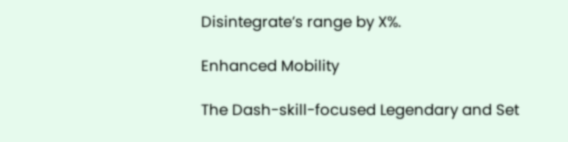Disintegrate’s range by X%.

Enhanced Mobility

The Dash-skill-focused Legendary and Set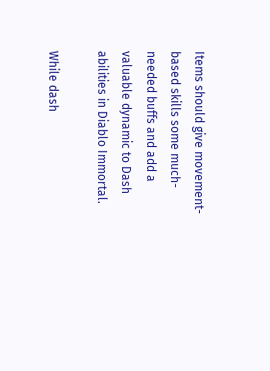Items should give movement-based skills some much-needed buffs and add a valuable dynamic to Dash abilities in Diablo Immortal.

While dash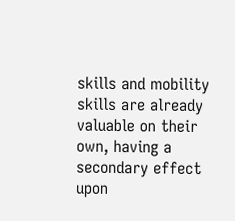skills and mobility skills are already valuable on their own, having a secondary effect upon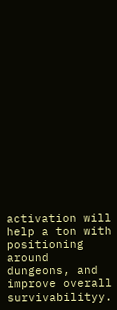activation will help a ton with positioning around dungeons, and improve overall survivabilityy.